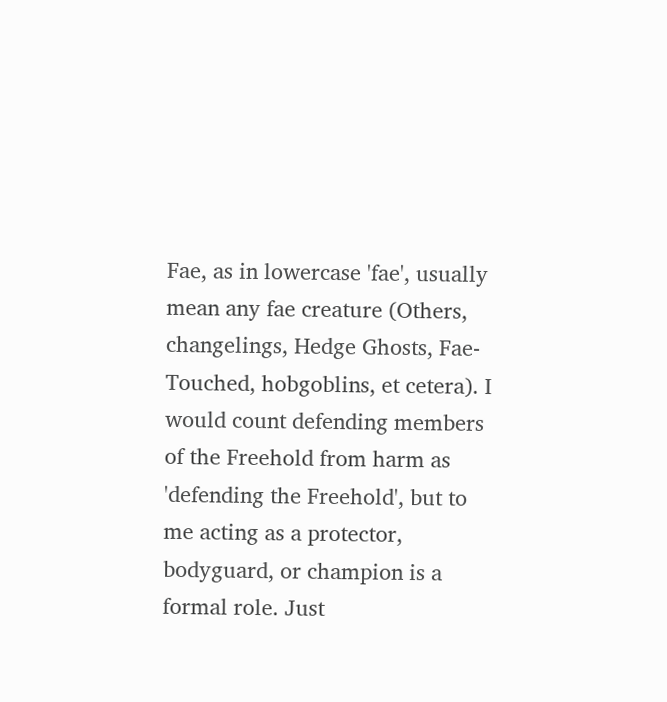Fae, as in lowercase 'fae', usually mean any fae creature (Others, changelings, Hedge Ghosts, Fae-Touched, hobgoblins, et cetera). I would count defending members of the Freehold from harm as 'defending the Freehold', but to me acting as a protector, bodyguard, or champion is a formal role. Just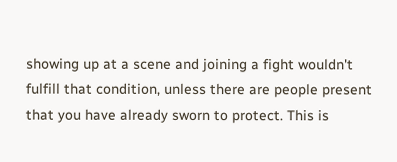showing up at a scene and joining a fight wouldn't fulfill that condition, unless there are people present that you have already sworn to protect. This is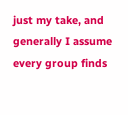just my take, and generally I assume every group finds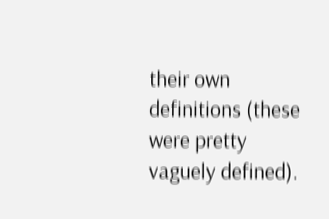their own definitions (these were pretty vaguely defined).